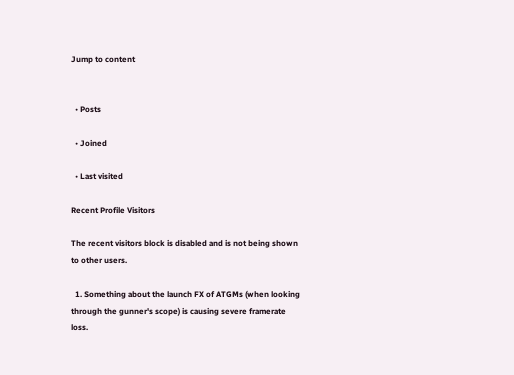Jump to content


  • Posts

  • Joined

  • Last visited

Recent Profile Visitors

The recent visitors block is disabled and is not being shown to other users.

  1. Something about the launch FX of ATGMs (when looking through the gunner's scope) is causing severe framerate loss.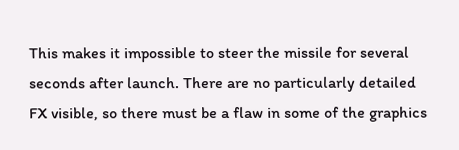This makes it impossible to steer the missile for several seconds after launch. There are no particularly detailed FX visible, so there must be a flaw in some of the graphics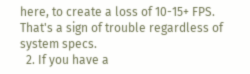here, to create a loss of 10-15+ FPS. That's a sign of trouble regardless of system specs.
  2. If you have a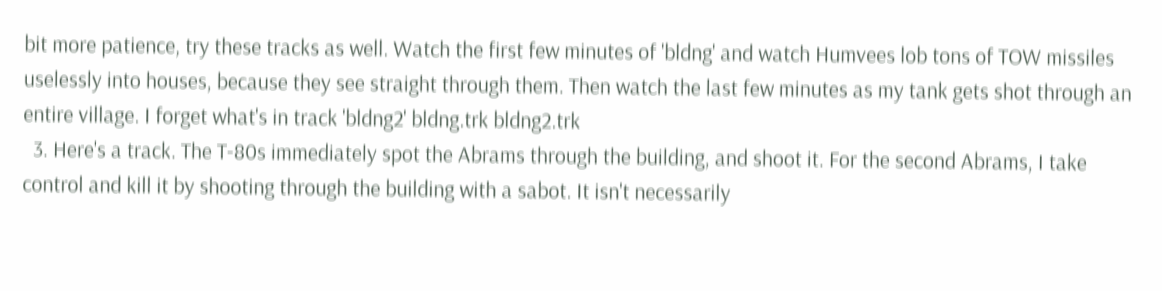bit more patience, try these tracks as well. Watch the first few minutes of 'bldng' and watch Humvees lob tons of TOW missiles uselessly into houses, because they see straight through them. Then watch the last few minutes as my tank gets shot through an entire village. I forget what's in track 'bldng2' bldng.trk bldng2.trk
  3. Here's a track. The T-80s immediately spot the Abrams through the building, and shoot it. For the second Abrams, I take control and kill it by shooting through the building with a sabot. It isn't necessarily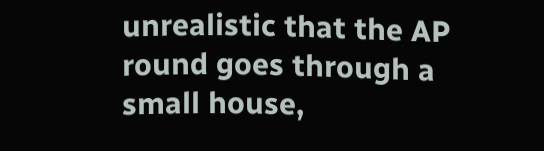unrealistic that the AP round goes through a small house,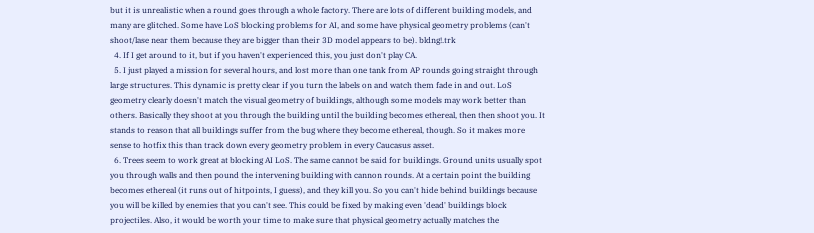but it is unrealistic when a round goes through a whole factory. There are lots of different building models, and many are glitched. Some have LoS blocking problems for AI, and some have physical geometry problems (can't shoot/lase near them because they are bigger than their 3D model appears to be). bldng!.trk
  4. If I get around to it, but if you haven't experienced this, you just don't play CA.
  5. I just played a mission for several hours, and lost more than one tank from AP rounds going straight through large structures. This dynamic is pretty clear if you turn the labels on and watch them fade in and out. LoS geometry clearly doesn't match the visual geometry of buildings, although some models may work better than others. Basically they shoot at you through the building until the building becomes ethereal, then then shoot you. It stands to reason that all buildings suffer from the bug where they become ethereal, though. So it makes more sense to hotfix this than track down every geometry problem in every Caucasus asset.
  6. Trees seem to work great at blocking AI LoS. The same cannot be said for buildings. Ground units usually spot you through walls and then pound the intervening building with cannon rounds. At a certain point the building becomes ethereal (it runs out of hitpoints, I guess), and they kill you. So you can't hide behind buildings because you will be killed by enemies that you can't see. This could be fixed by making even 'dead' buildings block projectiles. Also, it would be worth your time to make sure that physical geometry actually matches the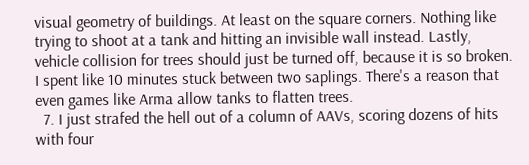visual geometry of buildings. At least on the square corners. Nothing like trying to shoot at a tank and hitting an invisible wall instead. Lastly, vehicle collision for trees should just be turned off, because it is so broken. I spent like 10 minutes stuck between two saplings. There's a reason that even games like Arma allow tanks to flatten trees.
  7. I just strafed the hell out of a column of AAVs, scoring dozens of hits with four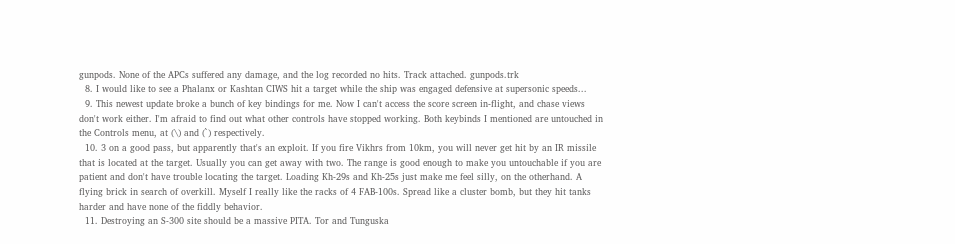gunpods. None of the APCs suffered any damage, and the log recorded no hits. Track attached. gunpods.trk
  8. I would like to see a Phalanx or Kashtan CIWS hit a target while the ship was engaged defensive at supersonic speeds...
  9. This newest update broke a bunch of key bindings for me. Now I can't access the score screen in-flight, and chase views don't work either. I'm afraid to find out what other controls have stopped working. Both keybinds I mentioned are untouched in the Controls menu, at (\) and (`) respectively.
  10. 3 on a good pass, but apparently that's an exploit. If you fire Vikhrs from 10km, you will never get hit by an IR missile that is located at the target. Usually you can get away with two. The range is good enough to make you untouchable if you are patient and don't have trouble locating the target. Loading Kh-29s and Kh-25s just make me feel silly, on the otherhand. A flying brick in search of overkill. Myself I really like the racks of 4 FAB-100s. Spread like a cluster bomb, but they hit tanks harder and have none of the fiddly behavior.
  11. Destroying an S-300 site should be a massive PITA. Tor and Tunguska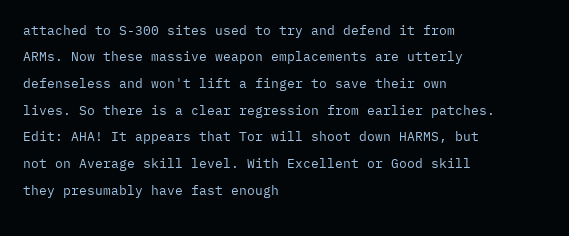attached to S-300 sites used to try and defend it from ARMs. Now these massive weapon emplacements are utterly defenseless and won't lift a finger to save their own lives. So there is a clear regression from earlier patches. Edit: AHA! It appears that Tor will shoot down HARMS, but not on Average skill level. With Excellent or Good skill they presumably have fast enough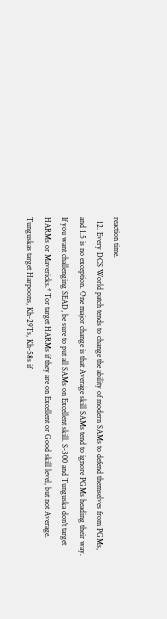reaction time.
  12. Every DCS World patch tends to change the ability of modern SAMs to defend themselves from PGMs, and 1.5 is no exception. One major change is that Average skill SAMs tend to ignore PGMs heading their way. If you want challenging SEAD, be sure to put all SAMs on Excellent skill. S-300 and Tunguska don't target HARMs or Mavericks.* Tor target HARMs if they are on Excellent or Good skill level, but not Average. Tunguskas target Harpoons, Kh-29Ts, Kh-58s if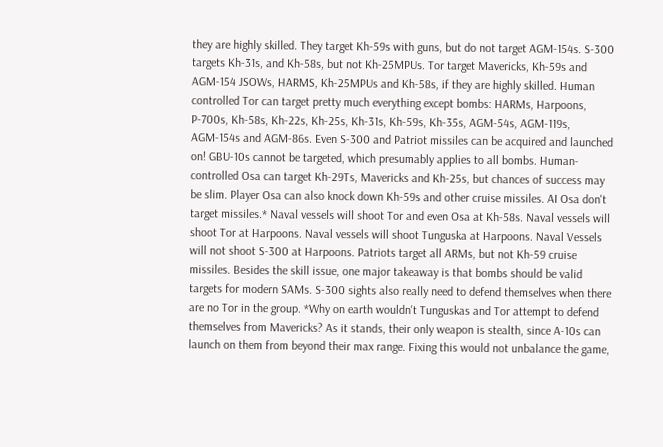they are highly skilled. They target Kh-59s with guns, but do not target AGM-154s. S-300 targets Kh-31s, and Kh-58s, but not Kh-25MPUs. Tor target Mavericks, Kh-59s and AGM-154 JSOWs, HARMS, Kh-25MPUs and Kh-58s, if they are highly skilled. Human controlled Tor can target pretty much everything except bombs: HARMs, Harpoons, P-700s, Kh-58s, Kh-22s, Kh-25s, Kh-31s, Kh-59s, Kh-35s, AGM-54s, AGM-119s, AGM-154s and AGM-86s. Even S-300 and Patriot missiles can be acquired and launched on! GBU-10s cannot be targeted, which presumably applies to all bombs. Human-controlled Osa can target Kh-29Ts, Mavericks and Kh-25s, but chances of success may be slim. Player Osa can also knock down Kh-59s and other cruise missiles. AI Osa don't target missiles.* Naval vessels will shoot Tor and even Osa at Kh-58s. Naval vessels will shoot Tor at Harpoons. Naval vessels will shoot Tunguska at Harpoons. Naval Vessels will not shoot S-300 at Harpoons. Patriots target all ARMs, but not Kh-59 cruise missiles. Besides the skill issue, one major takeaway is that bombs should be valid targets for modern SAMs. S-300 sights also really need to defend themselves when there are no Tor in the group. *Why on earth wouldn't Tunguskas and Tor attempt to defend themselves from Mavericks? As it stands, their only weapon is stealth, since A-10s can launch on them from beyond their max range. Fixing this would not unbalance the game,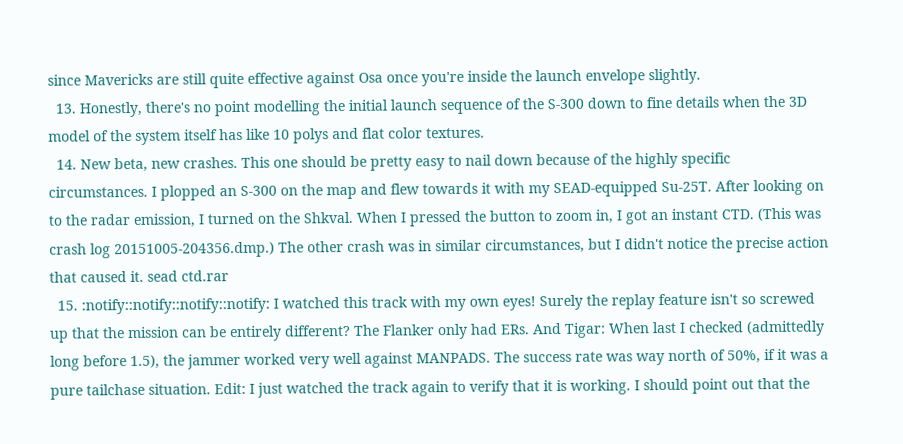since Mavericks are still quite effective against Osa once you're inside the launch envelope slightly.
  13. Honestly, there's no point modelling the initial launch sequence of the S-300 down to fine details when the 3D model of the system itself has like 10 polys and flat color textures.
  14. New beta, new crashes. This one should be pretty easy to nail down because of the highly specific circumstances. I plopped an S-300 on the map and flew towards it with my SEAD-equipped Su-25T. After looking on to the radar emission, I turned on the Shkval. When I pressed the button to zoom in, I got an instant CTD. (This was crash log 20151005-204356.dmp.) The other crash was in similar circumstances, but I didn't notice the precise action that caused it. sead ctd.rar
  15. :notify::notify::notify::notify: I watched this track with my own eyes! Surely the replay feature isn't so screwed up that the mission can be entirely different? The Flanker only had ERs. And Tigar: When last I checked (admittedly long before 1.5), the jammer worked very well against MANPADS. The success rate was way north of 50%, if it was a pure tailchase situation. Edit: I just watched the track again to verify that it is working. I should point out that the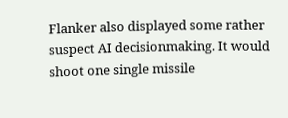Flanker also displayed some rather suspect AI decisionmaking. It would shoot one single missile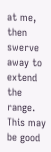at me, then swerve away to extend the range. This may be good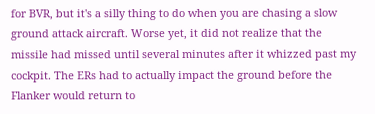for BVR, but it's a silly thing to do when you are chasing a slow ground attack aircraft. Worse yet, it did not realize that the missile had missed until several minutes after it whizzed past my cockpit. The ERs had to actually impact the ground before the Flanker would return to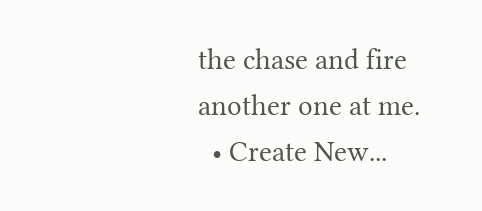the chase and fire another one at me.
  • Create New...